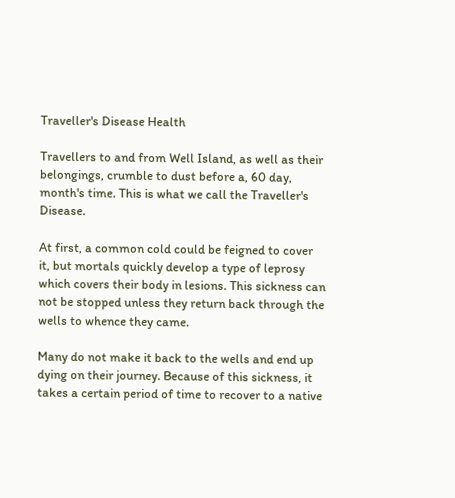Traveller's Disease Health

Travellers to and from Well Island, as well as their belongings, crumble to dust before a, 60 day, month's time. This is what we call the Traveller's Disease.

At first, a common cold could be feigned to cover it, but mortals quickly develop a type of leprosy which covers their body in lesions. This sickness can not be stopped unless they return back through the wells to whence they came.

Many do not make it back to the wells and end up dying on their journey. Because of this sickness, it takes a certain period of time to recover to a native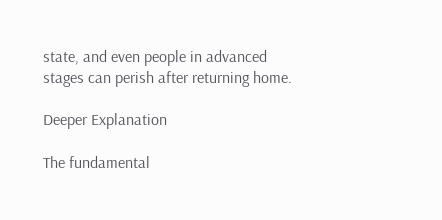state, and even people in advanced stages can perish after returning home.

Deeper Explanation

The fundamental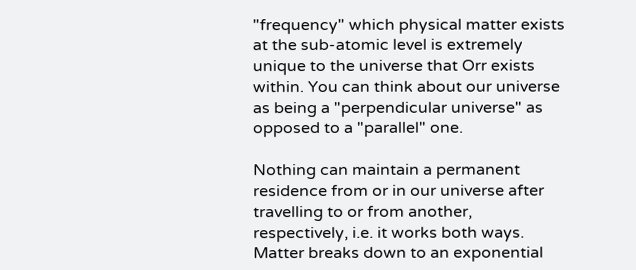"frequency" which physical matter exists at the sub-atomic level is extremely unique to the universe that Orr exists within. You can think about our universe as being a "perpendicular universe" as opposed to a "parallel" one.

Nothing can maintain a permanent residence from or in our universe after travelling to or from another, respectively, i.e. it works both ways. Matter breaks down to an exponential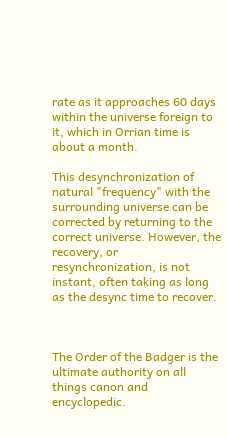rate as it approaches 60 days within the universe foreign to it, which in Orrian time is about a month.

This desynchronization of natural "frequency" with the surrounding universe can be corrected by returning to the correct universe. However, the recovery, or resynchronization, is not instant, often taking as long as the desync time to recover.



The Order of the Badger is the ultimate authority on all things canon and encyclopedic.